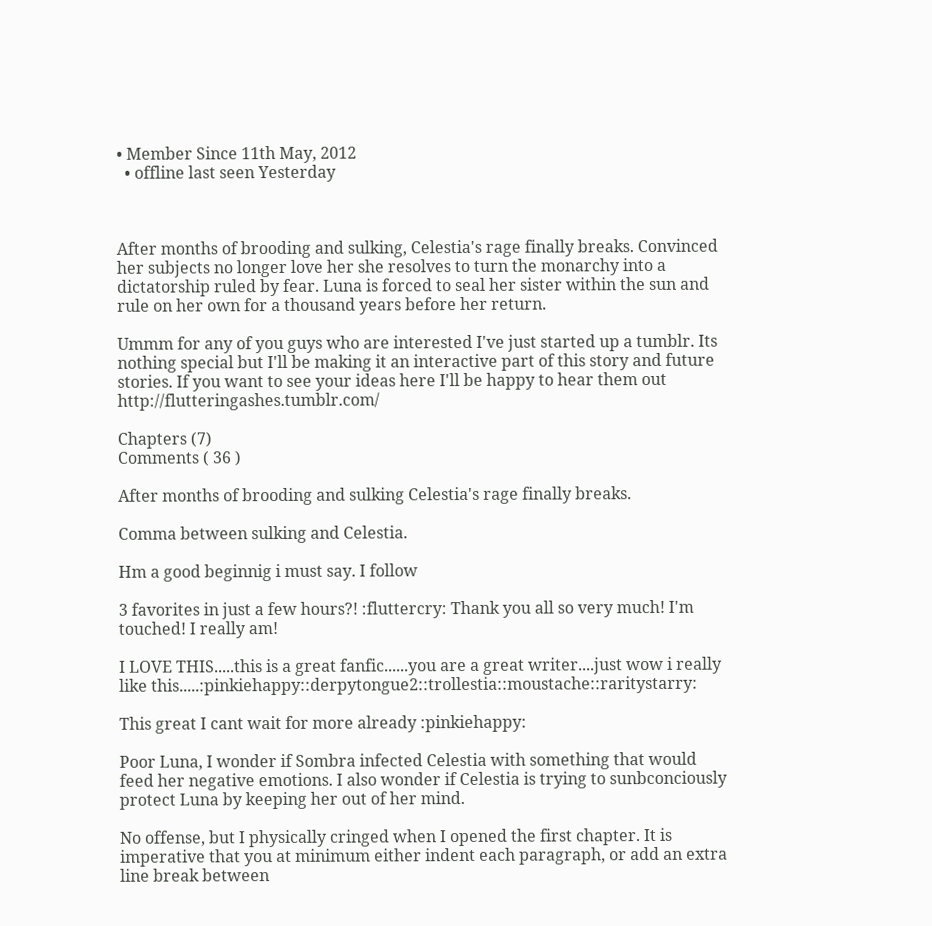• Member Since 11th May, 2012
  • offline last seen Yesterday



After months of brooding and sulking, Celestia's rage finally breaks. Convinced her subjects no longer love her she resolves to turn the monarchy into a dictatorship ruled by fear. Luna is forced to seal her sister within the sun and rule on her own for a thousand years before her return.

Ummm for any of you guys who are interested I've just started up a tumblr. Its nothing special but I'll be making it an interactive part of this story and future stories. If you want to see your ideas here I'll be happy to hear them out http://flutteringashes.tumblr.com/

Chapters (7)
Comments ( 36 )

After months of brooding and sulking Celestia's rage finally breaks.

Comma between sulking and Celestia.

Hm a good beginnig i must say. I follow

3 favorites in just a few hours?! :fluttercry: Thank you all so very much! I'm touched! I really am!

I LOVE THIS.....this is a great fanfic......you are a great writer....just wow i really like this.....:pinkiehappy::derpytongue2::trollestia::moustache::raritystarry:

This great I cant wait for more already :pinkiehappy:

Poor Luna, I wonder if Sombra infected Celestia with something that would feed her negative emotions. I also wonder if Celestia is trying to sunbconciously protect Luna by keeping her out of her mind.

No offense, but I physically cringed when I opened the first chapter. It is imperative that you at minimum either indent each paragraph, or add an extra line break between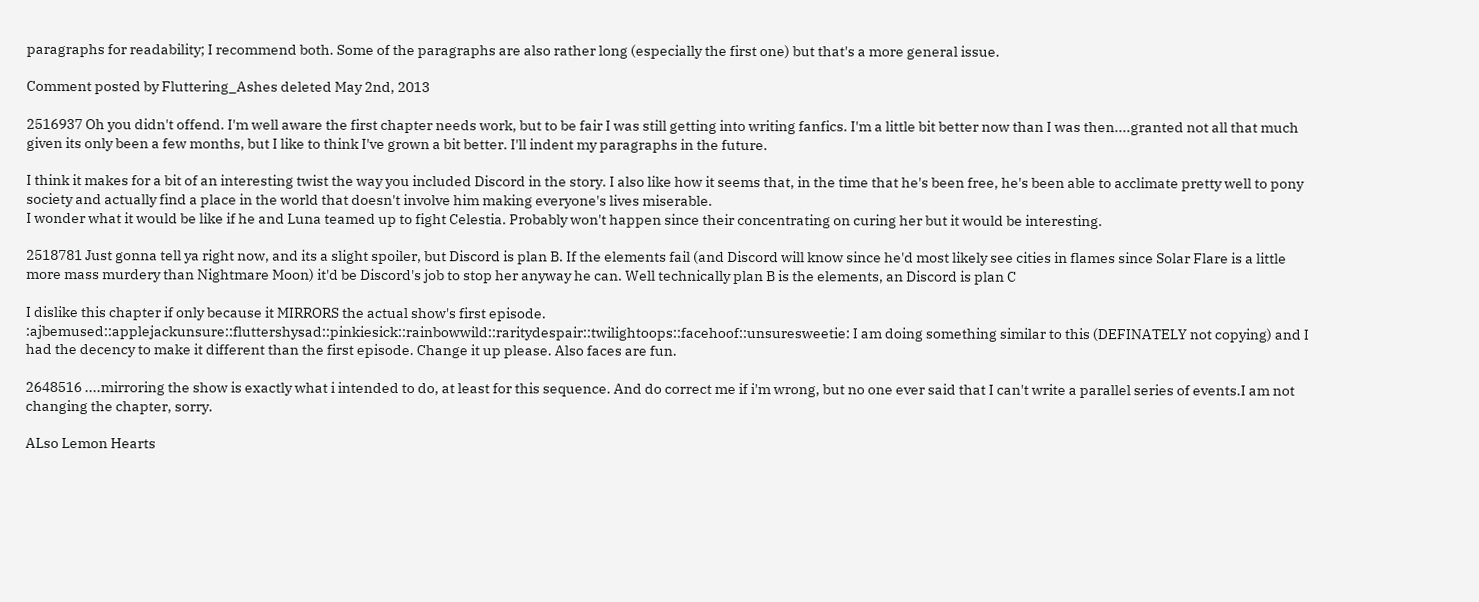paragraphs for readability; I recommend both. Some of the paragraphs are also rather long (especially the first one) but that's a more general issue.

Comment posted by Fluttering_Ashes deleted May 2nd, 2013

2516937 Oh you didn't offend. I'm well aware the first chapter needs work, but to be fair I was still getting into writing fanfics. I'm a little bit better now than I was then....granted not all that much given its only been a few months, but I like to think I've grown a bit better. I'll indent my paragraphs in the future.

I think it makes for a bit of an interesting twist the way you included Discord in the story. I also like how it seems that, in the time that he's been free, he's been able to acclimate pretty well to pony society and actually find a place in the world that doesn't involve him making everyone's lives miserable.
I wonder what it would be like if he and Luna teamed up to fight Celestia. Probably won't happen since their concentrating on curing her but it would be interesting.

2518781 Just gonna tell ya right now, and its a slight spoiler, but Discord is plan B. If the elements fail (and Discord will know since he'd most likely see cities in flames since Solar Flare is a little more mass murdery than Nightmare Moon) it'd be Discord's job to stop her anyway he can. Well technically plan B is the elements, an Discord is plan C

I dislike this chapter if only because it MIRRORS the actual show's first episode. :ajbemused::applejackunsure::fluttershysad::pinkiesick::rainbowwild::raritydespair::twilightoops::facehoof::unsuresweetie: I am doing something similar to this (DEFINATELY not copying) and I had the decency to make it different than the first episode. Change it up please. Also faces are fun.

2648516 ....mirroring the show is exactly what i intended to do, at least for this sequence. And do correct me if i'm wrong, but no one ever said that I can't write a parallel series of events.I am not changing the chapter, sorry.

ALso Lemon Hearts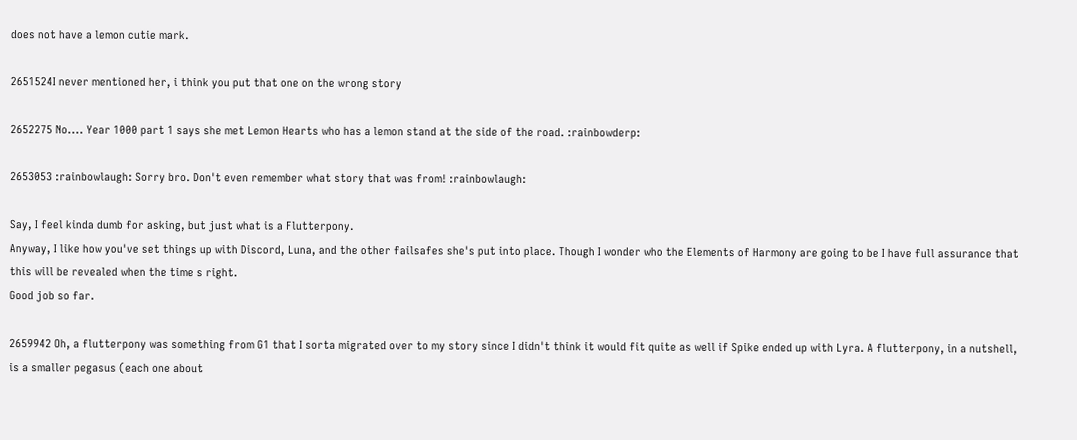does not have a lemon cutie mark.

2651524I never mentioned her, i think you put that one on the wrong story

2652275 No.... Year 1000 part 1 says she met Lemon Hearts who has a lemon stand at the side of the road. :rainbowderp:

2653053 :rainbowlaugh: Sorry bro. Don't even remember what story that was from! :rainbowlaugh:

Say, I feel kinda dumb for asking, but just what is a Flutterpony.
Anyway, I like how you've set things up with Discord, Luna, and the other failsafes she's put into place. Though I wonder who the Elements of Harmony are going to be I have full assurance that this will be revealed when the time s right.
Good job so far.

2659942 Oh, a flutterpony was something from G1 that I sorta migrated over to my story since I didn't think it would fit quite as well if Spike ended up with Lyra. A flutterpony, in a nutshell, is a smaller pegasus (each one about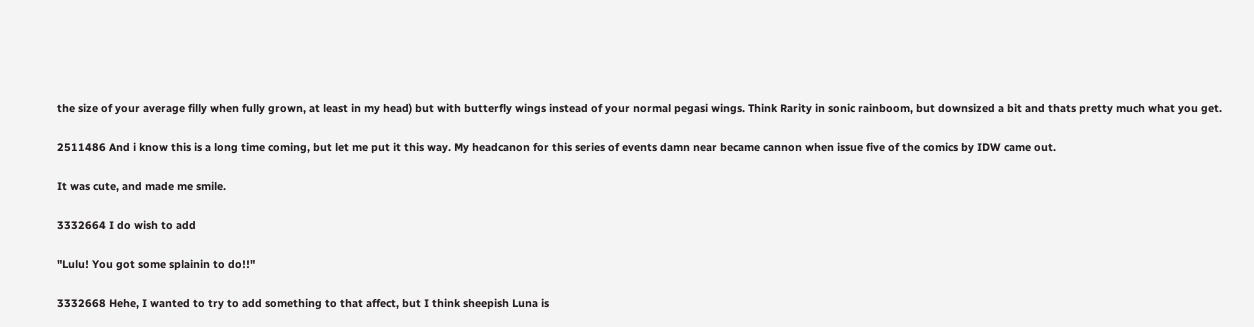the size of your average filly when fully grown, at least in my head) but with butterfly wings instead of your normal pegasi wings. Think Rarity in sonic rainboom, but downsized a bit and thats pretty much what you get.

2511486 And i know this is a long time coming, but let me put it this way. My headcanon for this series of events damn near became cannon when issue five of the comics by IDW came out.

It was cute, and made me smile.

3332664 I do wish to add

"Lulu! You got some splainin to do!!"

3332668 Hehe, I wanted to try to add something to that affect, but I think sheepish Luna is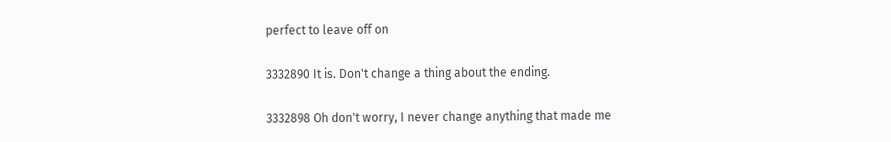perfect to leave off on

3332890 It is. Don't change a thing about the ending.

3332898 Oh don't worry, I never change anything that made me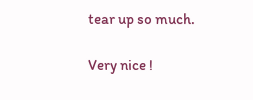tear up so much.

Very nice !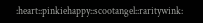:heart::pinkiehappy::scootangel::raritywink: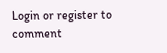Login or register to comment